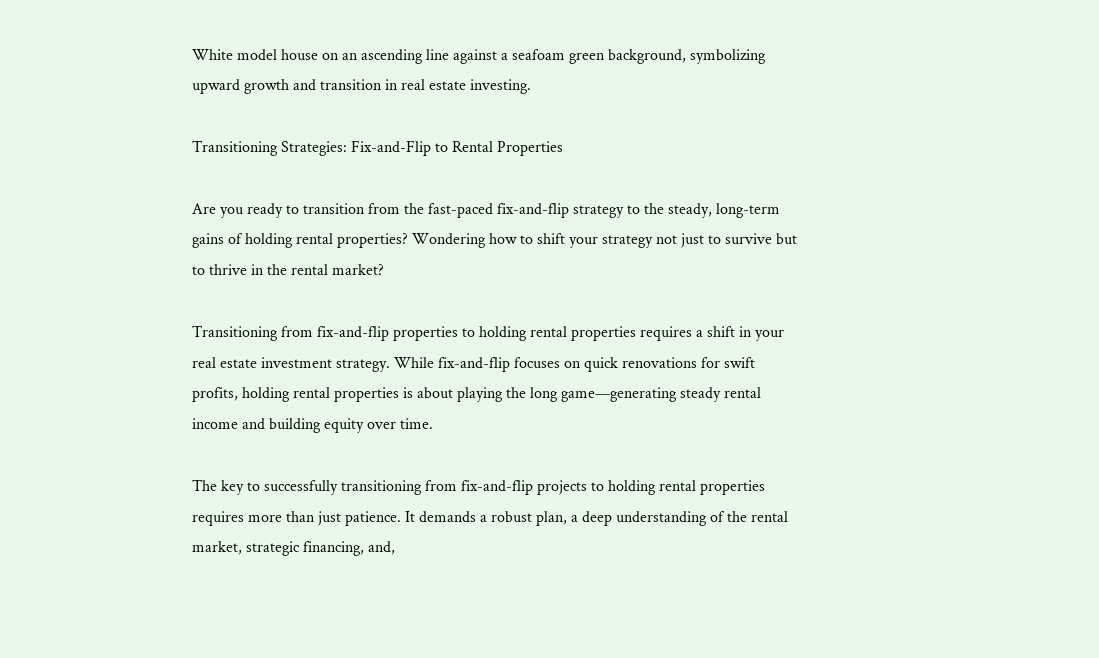White model house on an ascending line against a seafoam green background, symbolizing upward growth and transition in real estate investing.

Transitioning Strategies: Fix-and-Flip to Rental Properties

Are you ready to transition from the fast-paced fix-and-flip strategy to the steady, long-term gains of holding rental properties? Wondering how to shift your strategy not just to survive but to thrive in the rental market?

Transitioning from fix-and-flip properties to holding rental properties requires a shift in your real estate investment strategy. While fix-and-flip focuses on quick renovations for swift profits, holding rental properties is about playing the long game—generating steady rental income and building equity over time.

The key to successfully transitioning from fix-and-flip projects to holding rental properties requires more than just patience. It demands a robust plan, a deep understanding of the rental market, strategic financing, and,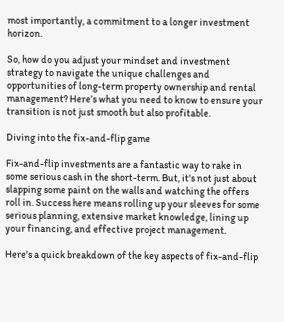most importantly, a commitment to a longer investment horizon.

So, how do you adjust your mindset and investment strategy to navigate the unique challenges and opportunities of long-term property ownership and rental management? Here’s what you need to know to ensure your transition is not just smooth but also profitable.

Diving into the fix-and-flip game

Fix-and-flip investments are a fantastic way to rake in some serious cash in the short-term. But, it's not just about slapping some paint on the walls and watching the offers roll in. Success here means rolling up your sleeves for some serious planning, extensive market knowledge, lining up your financing, and effective project management.

Here's a quick breakdown of the key aspects of fix-and-flip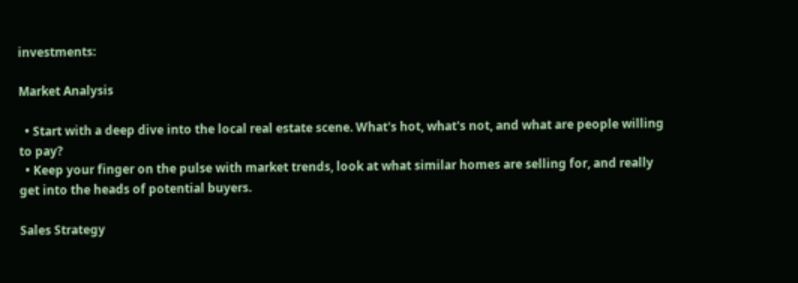investments:

Market Analysis

  • Start with a deep dive into the local real estate scene. What's hot, what's not, and what are people willing to pay?
  • Keep your finger on the pulse with market trends, look at what similar homes are selling for, and really get into the heads of potential buyers.

Sales Strategy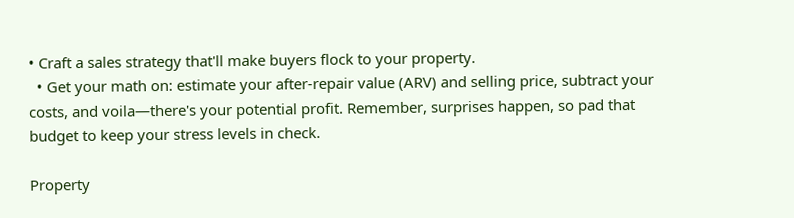• Craft a sales strategy that'll make buyers flock to your property.
  • Get your math on: estimate your after-repair value (ARV) and selling price, subtract your costs, and voila—there's your potential profit. Remember, surprises happen, so pad that budget to keep your stress levels in check.

Property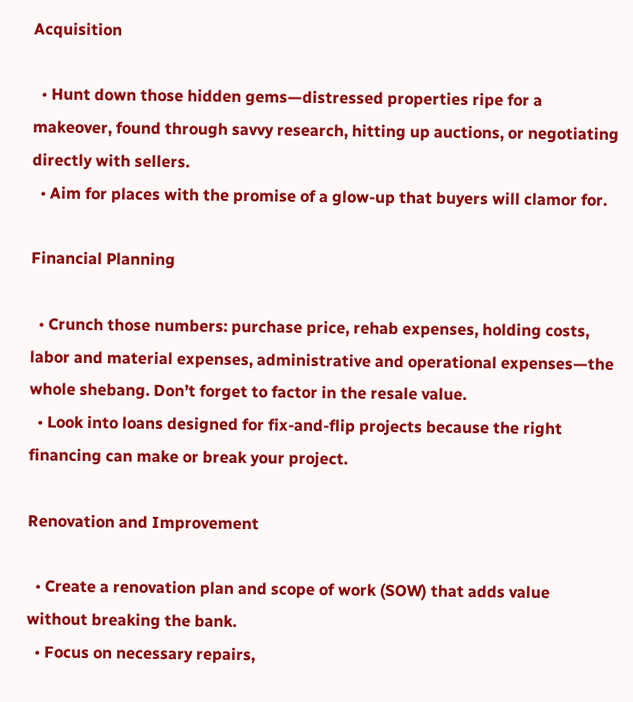Acquisition

  • Hunt down those hidden gems—distressed properties ripe for a makeover, found through savvy research, hitting up auctions, or negotiating directly with sellers.
  • Aim for places with the promise of a glow-up that buyers will clamor for.

Financial Planning

  • Crunch those numbers: purchase price, rehab expenses, holding costs, labor and material expenses, administrative and operational expenses—the whole shebang. Don’t forget to factor in the resale value.
  • Look into loans designed for fix-and-flip projects because the right financing can make or break your project.

Renovation and Improvement

  • Create a renovation plan and scope of work (SOW) that adds value without breaking the bank.
  • Focus on necessary repairs,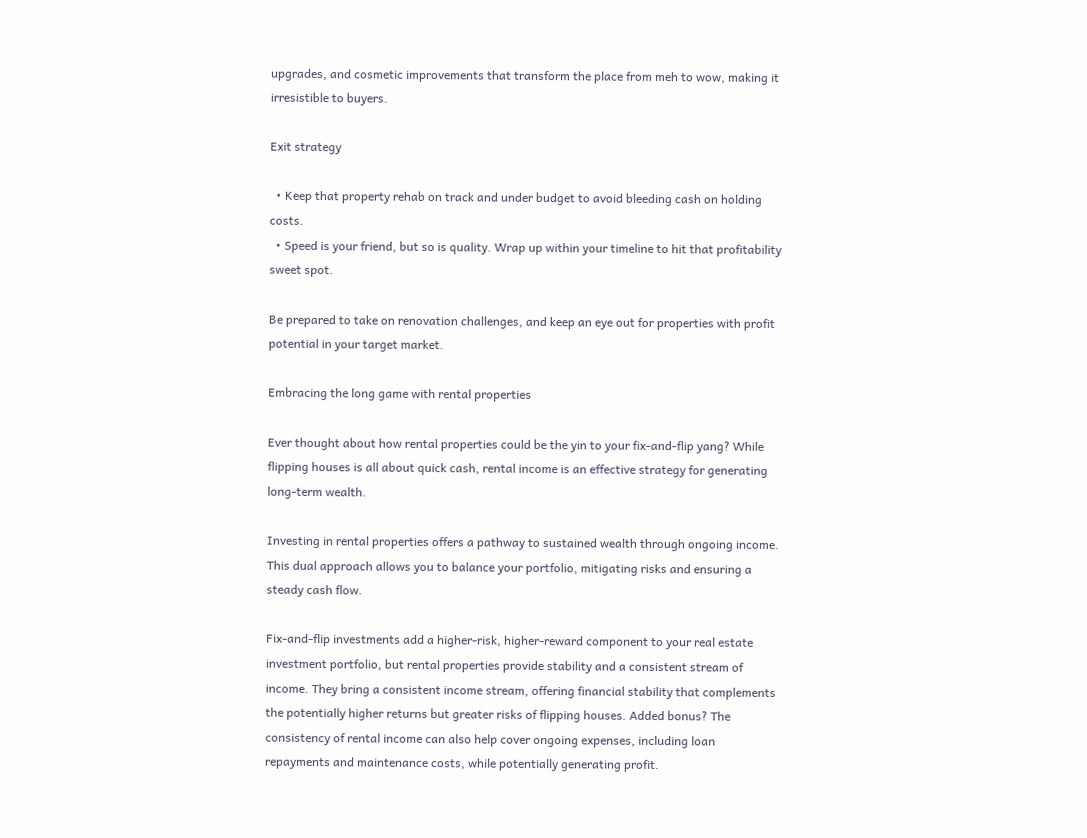upgrades, and cosmetic improvements that transform the place from meh to wow, making it irresistible to buyers.

Exit strategy

  • Keep that property rehab on track and under budget to avoid bleeding cash on holding costs.
  • Speed is your friend, but so is quality. Wrap up within your timeline to hit that profitability sweet spot.

Be prepared to take on renovation challenges, and keep an eye out for properties with profit potential in your target market.

Embracing the long game with rental properties

Ever thought about how rental properties could be the yin to your fix-and-flip yang? While flipping houses is all about quick cash, rental income is an effective strategy for generating long-term wealth.

Investing in rental properties offers a pathway to sustained wealth through ongoing income. This dual approach allows you to balance your portfolio, mitigating risks and ensuring a steady cash flow.

Fix-and-flip investments add a higher-risk, higher-reward component to your real estate investment portfolio, but rental properties provide stability and a consistent stream of income. They bring a consistent income stream, offering financial stability that complements the potentially higher returns but greater risks of flipping houses. Added bonus? The consistency of rental income can also help cover ongoing expenses, including loan repayments and maintenance costs, while potentially generating profit.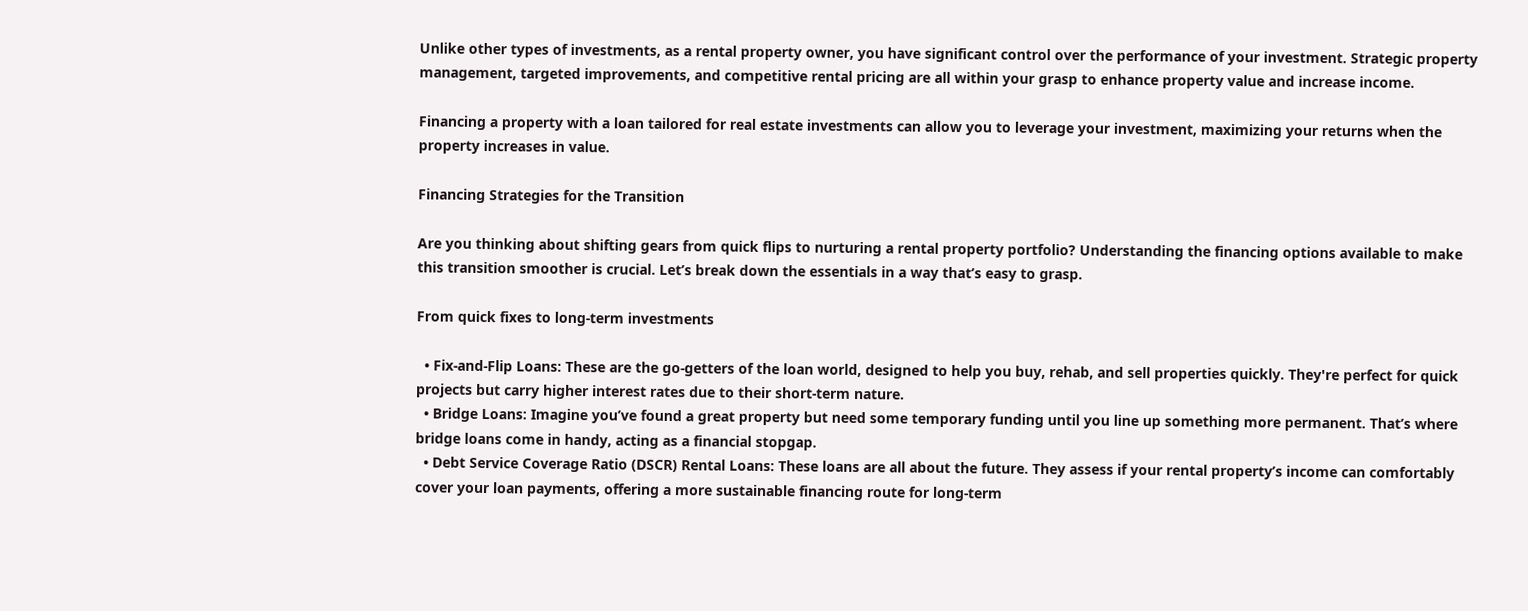Unlike other types of investments, as a rental property owner, you have significant control over the performance of your investment. Strategic property management, targeted improvements, and competitive rental pricing are all within your grasp to enhance property value and increase income.

Financing a property with a loan tailored for real estate investments can allow you to leverage your investment, maximizing your returns when the property increases in value.

Financing Strategies for the Transition

Are you thinking about shifting gears from quick flips to nurturing a rental property portfolio? Understanding the financing options available to make this transition smoother is crucial. Let’s break down the essentials in a way that’s easy to grasp.

From quick fixes to long-term investments

  • Fix-and-Flip Loans: These are the go-getters of the loan world, designed to help you buy, rehab, and sell properties quickly. They're perfect for quick projects but carry higher interest rates due to their short-term nature.
  • Bridge Loans: Imagine you’ve found a great property but need some temporary funding until you line up something more permanent. That’s where bridge loans come in handy, acting as a financial stopgap.
  • Debt Service Coverage Ratio (DSCR) Rental Loans: These loans are all about the future. They assess if your rental property’s income can comfortably cover your loan payments, offering a more sustainable financing route for long-term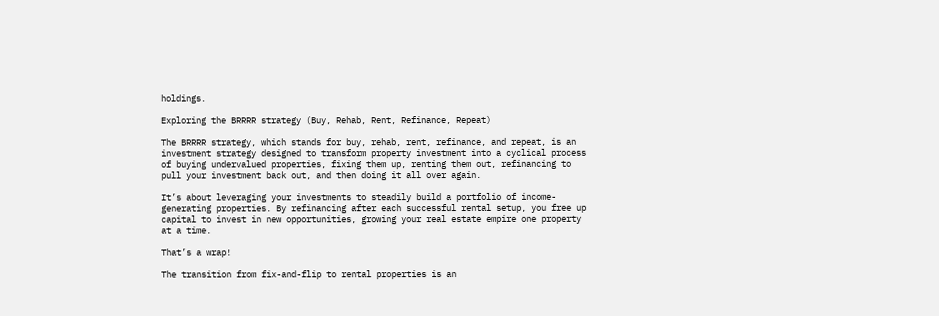holdings.

Exploring the BRRRR strategy (Buy, Rehab, Rent, Refinance, Repeat)

The BRRRR strategy, which stands for buy, rehab, rent, refinance, and repeat, is an investment strategy designed to transform property investment into a cyclical process of buying undervalued properties, fixing them up, renting them out, refinancing to pull your investment back out, and then doing it all over again.

It’s about leveraging your investments to steadily build a portfolio of income-generating properties. By refinancing after each successful rental setup, you free up capital to invest in new opportunities, growing your real estate empire one property at a time.

That’s a wrap!

The transition from fix-and-flip to rental properties is an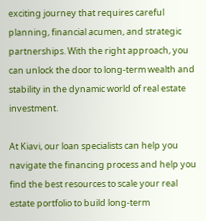exciting journey that requires careful planning, financial acumen, and strategic partnerships. With the right approach, you can unlock the door to long-term wealth and stability in the dynamic world of real estate investment.

At Kiavi, our loan specialists can help you navigate the financing process and help you find the best resources to scale your real estate portfolio to build long-term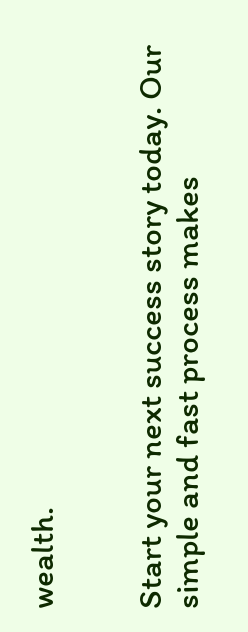wealth.


Start your next success story today. Our simple and fast process makes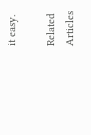it easy.

Related Articles